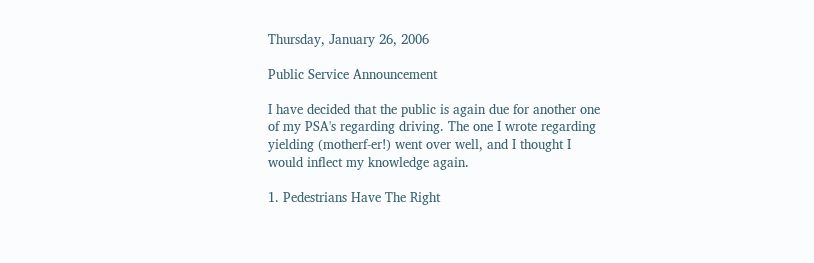Thursday, January 26, 2006

Public Service Announcement

I have decided that the public is again due for another one of my PSA's regarding driving. The one I wrote regarding yielding (motherf-er!) went over well, and I thought I would inflect my knowledge again.

1. Pedestrians Have The Right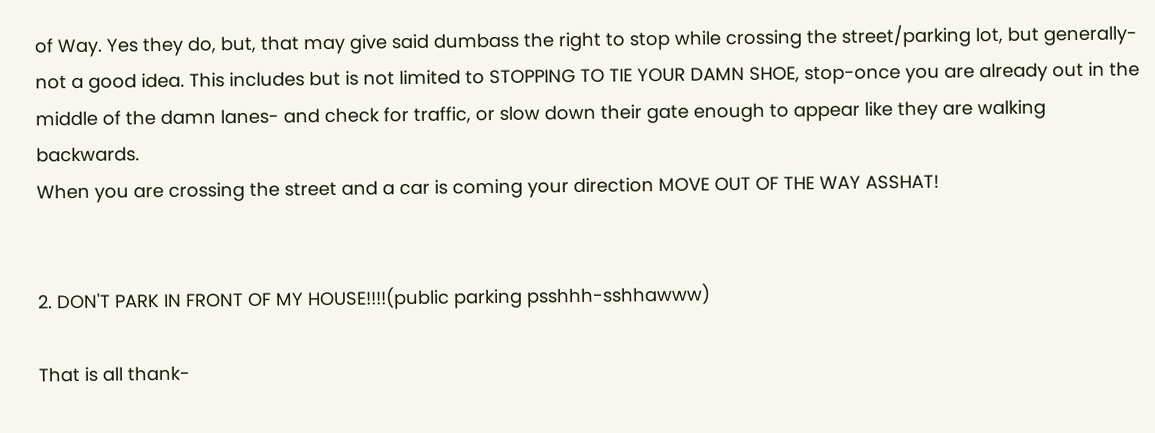of Way. Yes they do, but, that may give said dumbass the right to stop while crossing the street/parking lot, but generally-not a good idea. This includes but is not limited to STOPPING TO TIE YOUR DAMN SHOE, stop-once you are already out in the middle of the damn lanes- and check for traffic, or slow down their gate enough to appear like they are walking backwards.
When you are crossing the street and a car is coming your direction MOVE OUT OF THE WAY ASSHAT!


2. DON'T PARK IN FRONT OF MY HOUSE!!!!(public parking psshhh-sshhawww)

That is all thank-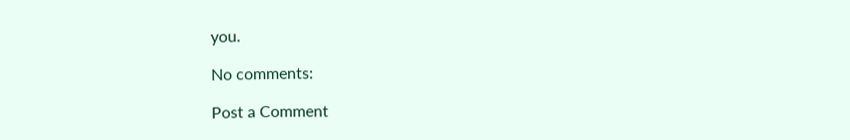you.

No comments:

Post a Comment